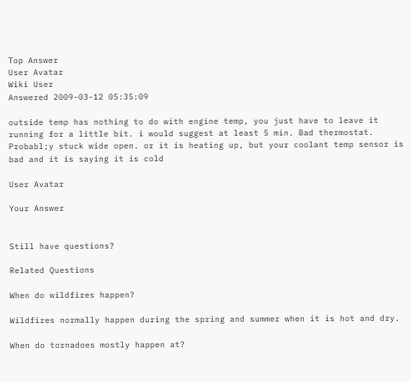Top Answer
User Avatar
Wiki User
Answered 2009-03-12 05:35:09

outside temp has nothing to do with engine temp, you just have to leave it running for a little bit. i would suggest at least 5 min. Bad thermostat. Probabl;y stuck wide open. or it is heating up, but your coolant temp sensor is bad and it is saying it is cold

User Avatar

Your Answer


Still have questions?

Related Questions

When do wildfires happen?

Wildfires normally happen during the spring and summer when it is hot and dry.

When do tornadoes mostly happen at?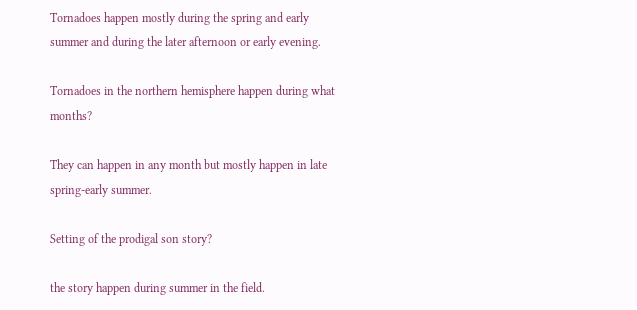Tornadoes happen mostly during the spring and early summer and during the later afternoon or early evening.

Tornadoes in the northern hemisphere happen during what months?

They can happen in any month but mostly happen in late spring-early summer.

Setting of the prodigal son story?

the story happen during summer in the field.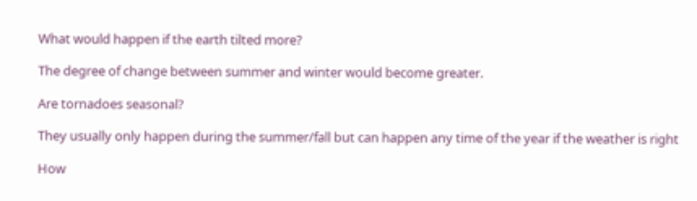What would happen if the earth tilted more?

The degree of change between summer and winter would become greater.

Are tornadoes seasonal?

They usually only happen during the summer/fall but can happen any time of the year if the weather is right

How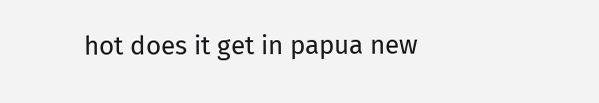hot does it get in papua new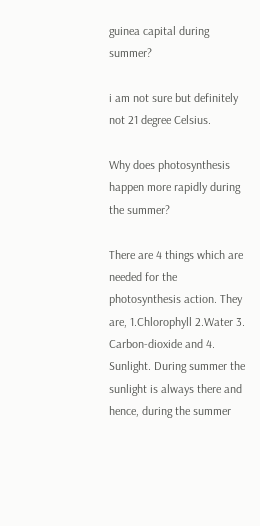guinea capital during summer?

i am not sure but definitely not 21 degree Celsius.

Why does photosynthesis happen more rapidly during the summer?

There are 4 things which are needed for the photosynthesis action. They are, 1.Chlorophyll 2.Water 3. Carbon-dioxide and 4. Sunlight. During summer the sunlight is always there and hence, during the summer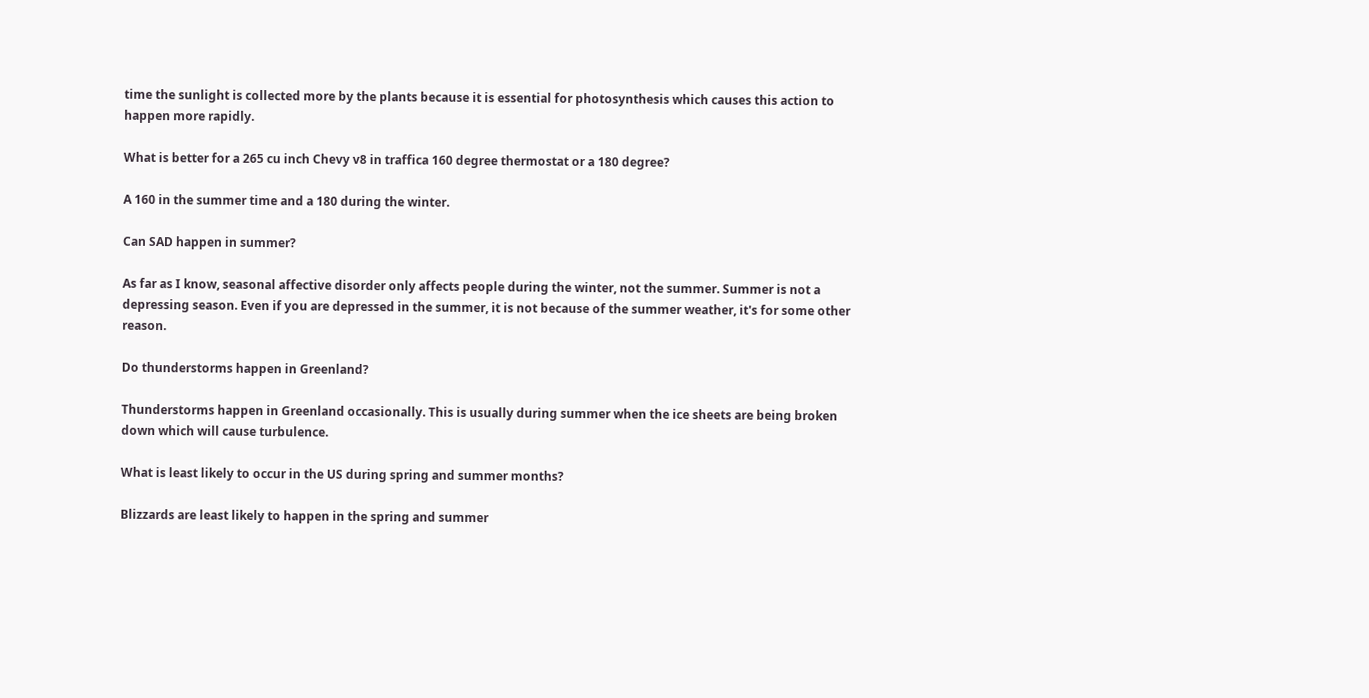time the sunlight is collected more by the plants because it is essential for photosynthesis which causes this action to happen more rapidly.

What is better for a 265 cu inch Chevy v8 in traffica 160 degree thermostat or a 180 degree?

A 160 in the summer time and a 180 during the winter.

Can SAD happen in summer?

As far as I know, seasonal affective disorder only affects people during the winter, not the summer. Summer is not a depressing season. Even if you are depressed in the summer, it is not because of the summer weather, it's for some other reason.

Do thunderstorms happen in Greenland?

Thunderstorms happen in Greenland occasionally. This is usually during summer when the ice sheets are being broken down which will cause turbulence.

What is least likely to occur in the US during spring and summer months?

Blizzards are least likely to happen in the spring and summer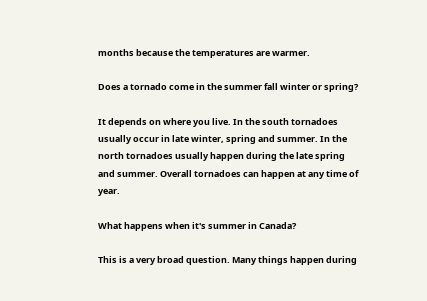months because the temperatures are warmer.

Does a tornado come in the summer fall winter or spring?

It depends on where you live. In the south tornadoes usually occur in late winter, spring and summer. In the north tornadoes usually happen during the late spring and summer. Overall tornadoes can happen at any time of year.

What happens when it's summer in Canada?

This is a very broad question. Many things happen during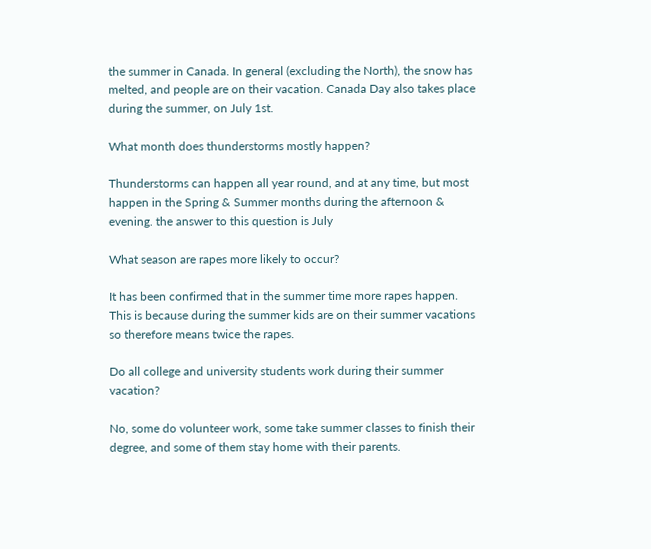the summer in Canada. In general (excluding the North), the snow has melted, and people are on their vacation. Canada Day also takes place during the summer, on July 1st.

What month does thunderstorms mostly happen?

Thunderstorms can happen all year round, and at any time, but most happen in the Spring & Summer months during the afternoon & evening. the answer to this question is July

What season are rapes more likely to occur?

It has been confirmed that in the summer time more rapes happen. This is because during the summer kids are on their summer vacations so therefore means twice the rapes.

Do all college and university students work during their summer vacation?

No, some do volunteer work, some take summer classes to finish their degree, and some of them stay home with their parents.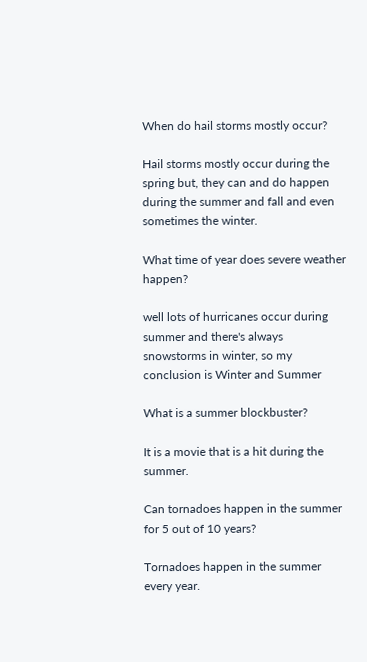When do hail storms mostly occur?

Hail storms mostly occur during the spring but, they can and do happen during the summer and fall and even sometimes the winter.

What time of year does severe weather happen?

well lots of hurricanes occur during summer and there's always snowstorms in winter, so my conclusion is Winter and Summer

What is a summer blockbuster?

It is a movie that is a hit during the summer.

Can tornadoes happen in the summer for 5 out of 10 years?

Tornadoes happen in the summer every year.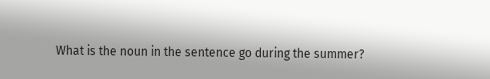What is the noun in the sentence go during the summer?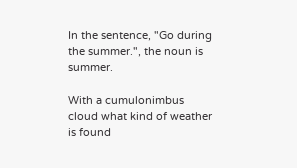In the sentence, "Go during the summer.", the noun is summer.

With a cumulonimbus cloud what kind of weather is found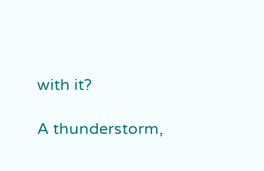with it?

A thunderstorm,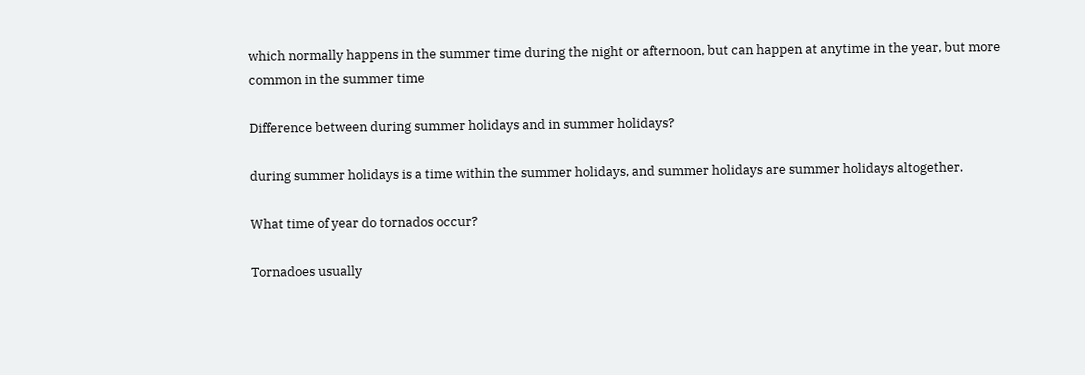which normally happens in the summer time during the night or afternoon, but can happen at anytime in the year, but more common in the summer time

Difference between during summer holidays and in summer holidays?

during summer holidays is a time within the summer holidays, and summer holidays are summer holidays altogether.

What time of year do tornados occur?

Tornadoes usually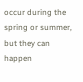occur during the spring or summer, but they can happen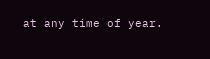at any time of year.